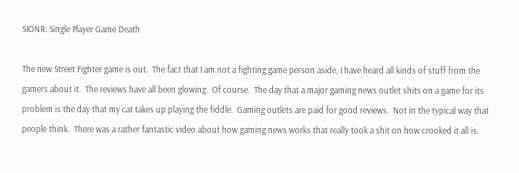SIONR: Single Player Game Death

The new Street Fighter game is out.  The fact that I am not a fighting game person aside, I have heard all kinds of stuff from the gamers about it.  The reviews have all been glowing.  Of course.  The day that a major gaming news outlet shits on a game for its problem is the day that my cat takes up playing the fiddle.  Gaming outlets are paid for good reviews.  Not in the typical way that people think.  There was a rather fantastic video about how gaming news works that really took a shit on how crooked it all is.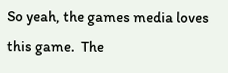So yeah, the games media loves this game.  The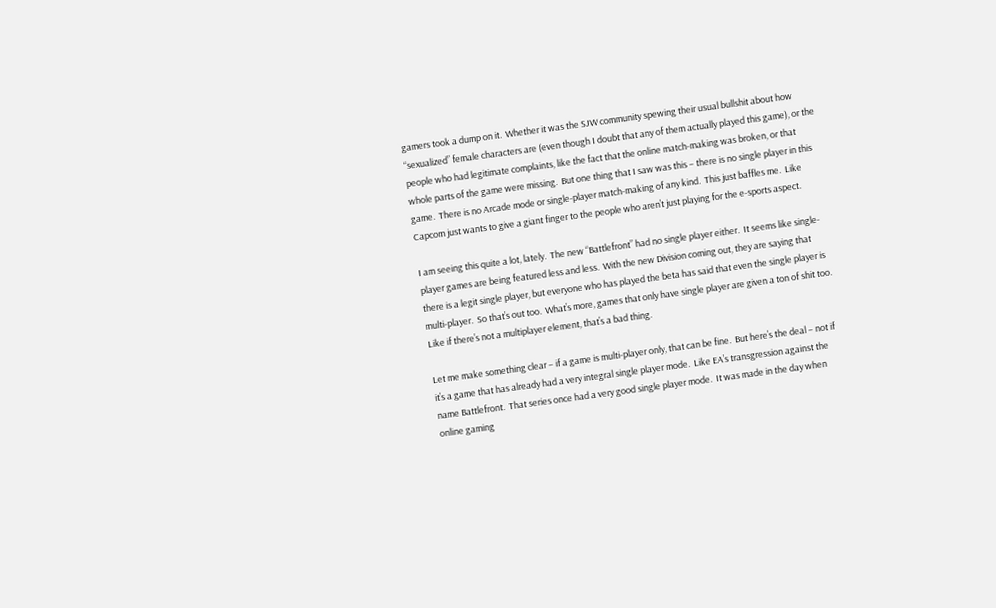gamers took a dump on it.  Whether it was the SJW community spewing their usual bullshit about how “sexualized” female characters are (even though I doubt that any of them actually played this game), or the people who had legitimate complaints, like the fact that the online match-making was broken, or that whole parts of the game were missing.  But one thing that I saw was this – there is no single player in this game.  There is no Arcade mode or single-player match-making of any kind.  This just baffles me.  Like Capcom just wants to give a giant finger to the people who aren’t just playing for the e-sports aspect.

I am seeing this quite a lot, lately.  The new “Battlefront” had no single player either.  It seems like single-player games are being featured less and less.  With the new Division coming out, they are saying that there is a legit single player, but everyone who has played the beta has said that even the single player is multi-player.  So that’s out too.  What’s more, games that only have single player are given a ton of shit too.  Like if there’s not a multiplayer element, that’s a bad thing.

Let me make something clear – if a game is multi-player only, that can be fine.  But here’s the deal – not if it’s a game that has already had a very integral single player mode.  Like EA’s transgression against the name Battlefront.  That series once had a very good single player mode.  It was made in the day when online gaming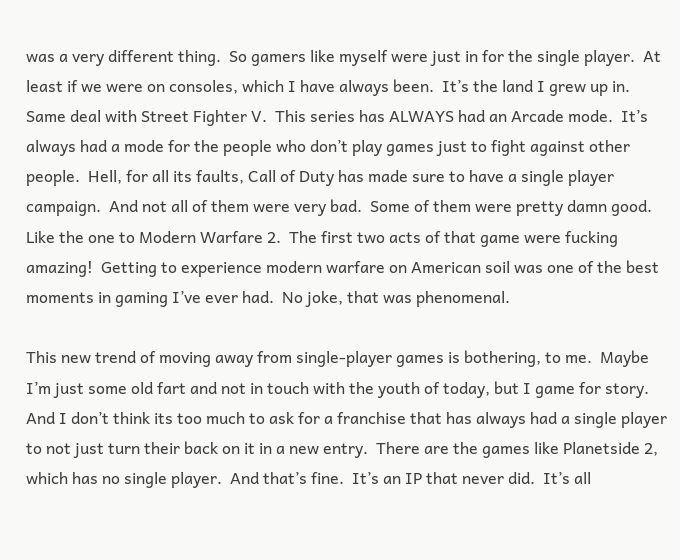was a very different thing.  So gamers like myself were just in for the single player.  At least if we were on consoles, which I have always been.  It’s the land I grew up in.  Same deal with Street Fighter V.  This series has ALWAYS had an Arcade mode.  It’s always had a mode for the people who don’t play games just to fight against other people.  Hell, for all its faults, Call of Duty has made sure to have a single player campaign.  And not all of them were very bad.  Some of them were pretty damn good.  Like the one to Modern Warfare 2.  The first two acts of that game were fucking amazing!  Getting to experience modern warfare on American soil was one of the best moments in gaming I’ve ever had.  No joke, that was phenomenal.

This new trend of moving away from single-player games is bothering, to me.  Maybe I’m just some old fart and not in touch with the youth of today, but I game for story.  And I don’t think its too much to ask for a franchise that has always had a single player to not just turn their back on it in a new entry.  There are the games like Planetside 2, which has no single player.  And that’s fine.  It’s an IP that never did.  It’s all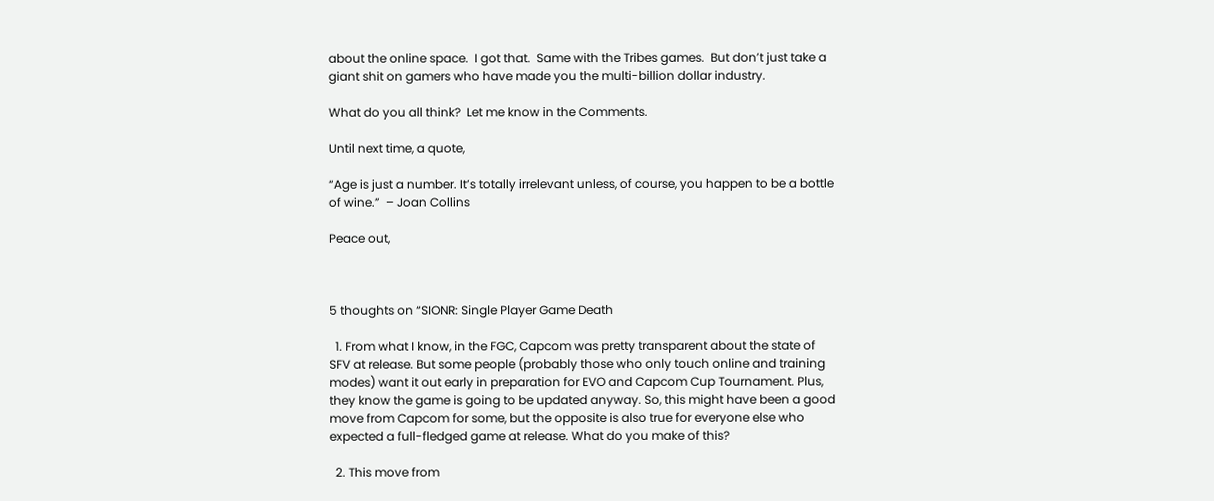about the online space.  I got that.  Same with the Tribes games.  But don’t just take a giant shit on gamers who have made you the multi-billion dollar industry.

What do you all think?  Let me know in the Comments.

Until next time, a quote,

“Age is just a number. It’s totally irrelevant unless, of course, you happen to be a bottle of wine.”  – Joan Collins

Peace out,



5 thoughts on “SIONR: Single Player Game Death

  1. From what I know, in the FGC, Capcom was pretty transparent about the state of SFV at release. But some people (probably those who only touch online and training modes) want it out early in preparation for EVO and Capcom Cup Tournament. Plus, they know the game is going to be updated anyway. So, this might have been a good move from Capcom for some, but the opposite is also true for everyone else who expected a full-fledged game at release. What do you make of this?

  2. This move from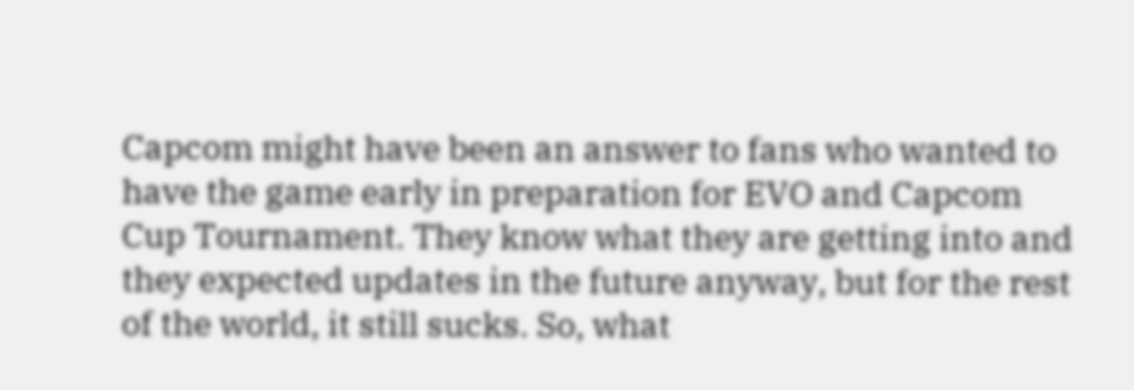Capcom might have been an answer to fans who wanted to have the game early in preparation for EVO and Capcom Cup Tournament. They know what they are getting into and they expected updates in the future anyway, but for the rest of the world, it still sucks. So, what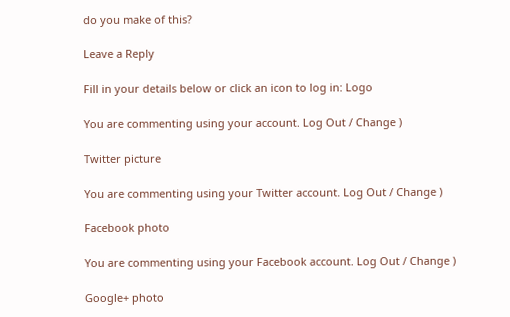do you make of this?

Leave a Reply

Fill in your details below or click an icon to log in: Logo

You are commenting using your account. Log Out / Change )

Twitter picture

You are commenting using your Twitter account. Log Out / Change )

Facebook photo

You are commenting using your Facebook account. Log Out / Change )

Google+ photo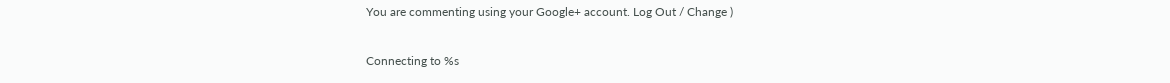You are commenting using your Google+ account. Log Out / Change )

Connecting to %s